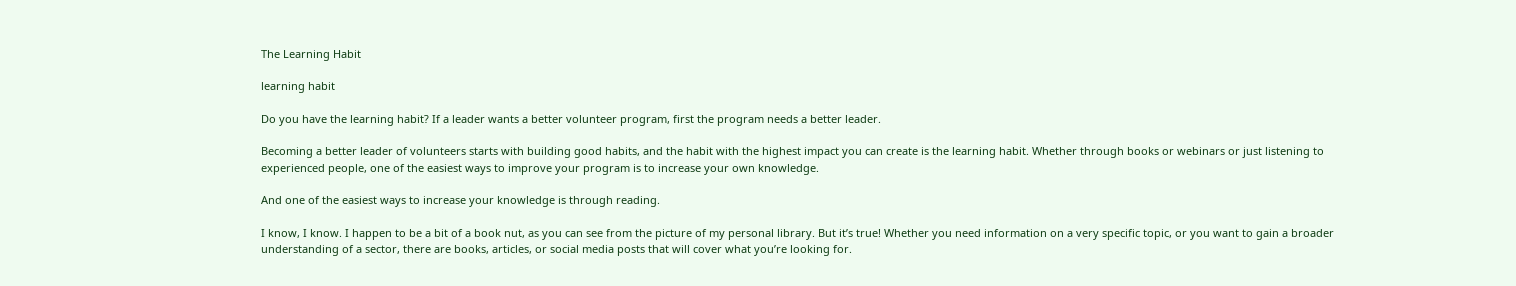The Learning Habit

learning habit

Do you have the learning habit? If a leader wants a better volunteer program, first the program needs a better leader.

Becoming a better leader of volunteers starts with building good habits, and the habit with the highest impact you can create is the learning habit. Whether through books or webinars or just listening to experienced people, one of the easiest ways to improve your program is to increase your own knowledge.

And one of the easiest ways to increase your knowledge is through reading.

I know, I know. I happen to be a bit of a book nut, as you can see from the picture of my personal library. But it’s true! Whether you need information on a very specific topic, or you want to gain a broader understanding of a sector, there are books, articles, or social media posts that will cover what you’re looking for.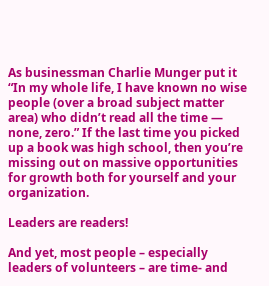As businessman Charlie Munger put it “In my whole life, I have known no wise people (over a broad subject matter area) who didn’t read all the time — none, zero.” If the last time you picked up a book was high school, then you’re missing out on massive opportunities for growth both for yourself and your organization.

Leaders are readers!

And yet, most people – especially leaders of volunteers – are time- and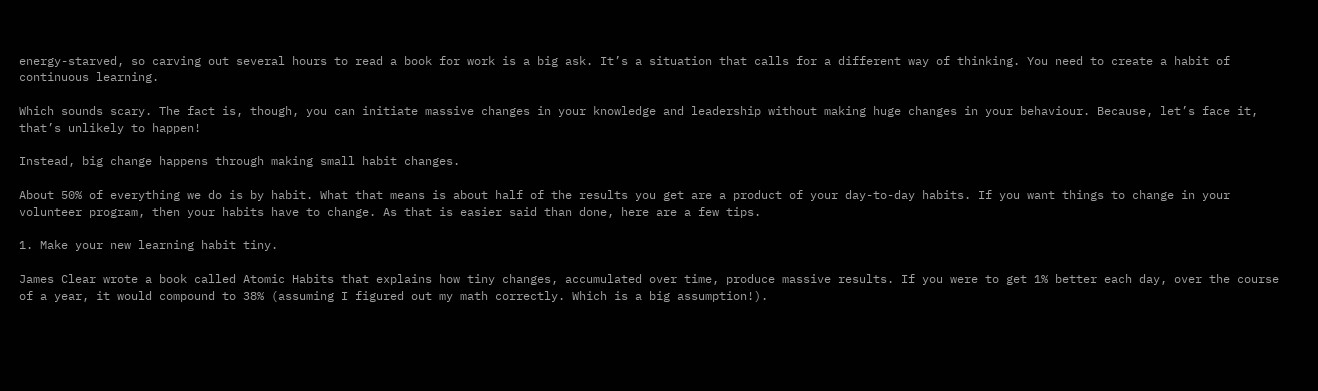energy-starved, so carving out several hours to read a book for work is a big ask. It’s a situation that calls for a different way of thinking. You need to create a habit of continuous learning.

Which sounds scary. The fact is, though, you can initiate massive changes in your knowledge and leadership without making huge changes in your behaviour. Because, let’s face it, that’s unlikely to happen!

Instead, big change happens through making small habit changes.

About 50% of everything we do is by habit. What that means is about half of the results you get are a product of your day-to-day habits. If you want things to change in your volunteer program, then your habits have to change. As that is easier said than done, here are a few tips.

1. Make your new learning habit tiny.

James Clear wrote a book called Atomic Habits that explains how tiny changes, accumulated over time, produce massive results. If you were to get 1% better each day, over the course of a year, it would compound to 38% (assuming I figured out my math correctly. Which is a big assumption!).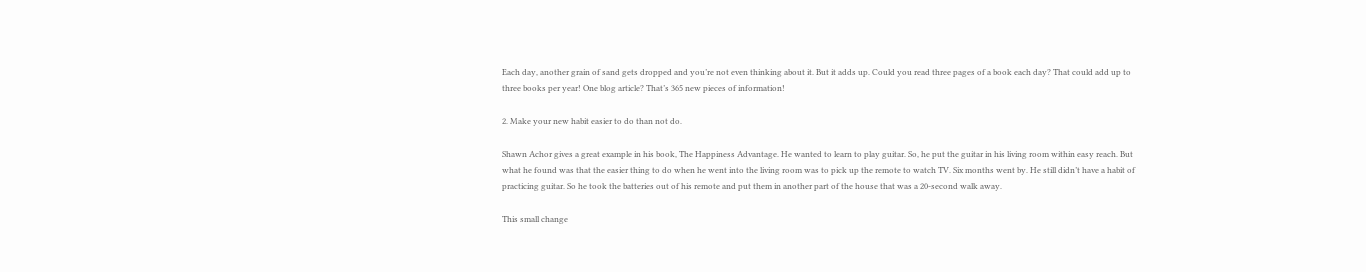Each day, another grain of sand gets dropped and you’re not even thinking about it. But it adds up. Could you read three pages of a book each day? That could add up to three books per year! One blog article? That’s 365 new pieces of information!

2. Make your new habit easier to do than not do.

Shawn Achor gives a great example in his book, The Happiness Advantage. He wanted to learn to play guitar. So, he put the guitar in his living room within easy reach. But what he found was that the easier thing to do when he went into the living room was to pick up the remote to watch TV. Six months went by. He still didn’t have a habit of practicing guitar. So he took the batteries out of his remote and put them in another part of the house that was a 20-second walk away.

This small change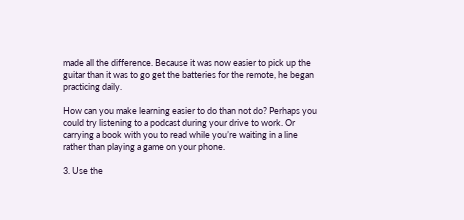made all the difference. Because it was now easier to pick up the guitar than it was to go get the batteries for the remote, he began practicing daily.

How can you make learning easier to do than not do? Perhaps you could try listening to a podcast during your drive to work. Or carrying a book with you to read while you’re waiting in a line rather than playing a game on your phone.

3. Use the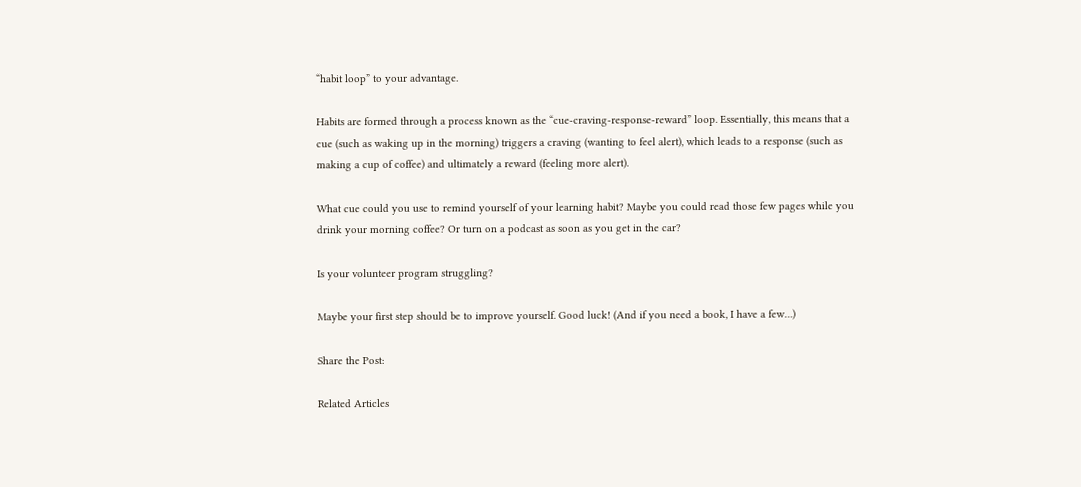“habit loop” to your advantage.

Habits are formed through a process known as the “cue-craving-response-reward” loop. Essentially, this means that a cue (such as waking up in the morning) triggers a craving (wanting to feel alert), which leads to a response (such as making a cup of coffee) and ultimately a reward (feeling more alert).

What cue could you use to remind yourself of your learning habit? Maybe you could read those few pages while you drink your morning coffee? Or turn on a podcast as soon as you get in the car?

Is your volunteer program struggling?

Maybe your first step should be to improve yourself. Good luck! (And if you need a book, I have a few…)

Share the Post:

Related Articles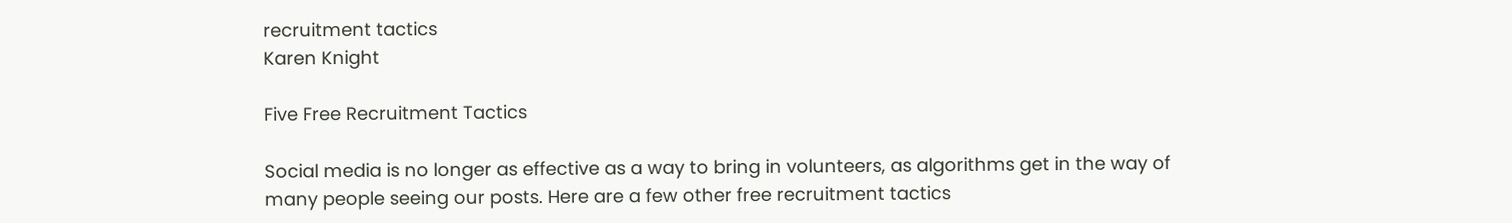recruitment tactics
Karen Knight

Five Free Recruitment Tactics

Social media is no longer as effective as a way to bring in volunteers, as algorithms get in the way of many people seeing our posts. Here are a few other free recruitment tactics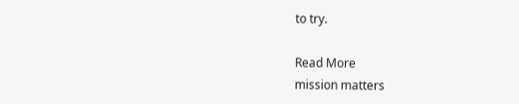to try.

Read More
mission matters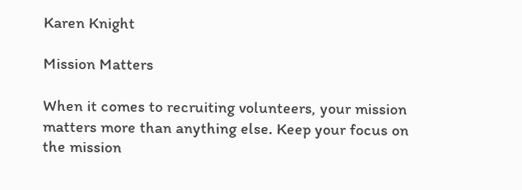Karen Knight

Mission Matters

When it comes to recruiting volunteers, your mission matters more than anything else. Keep your focus on the mission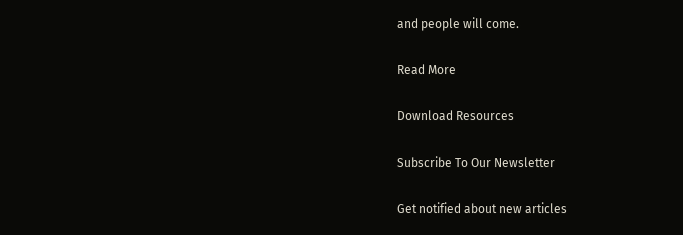and people will come.

Read More

Download Resources

Subscribe To Our Newsletter

Get notified about new articles